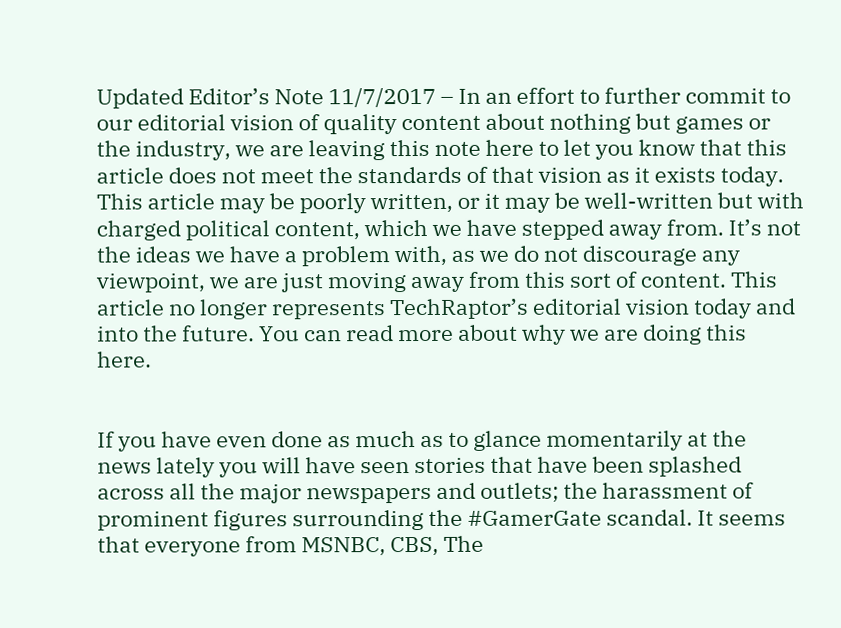Updated Editor’s Note 11/7/2017 – In an effort to further commit to our editorial vision of quality content about nothing but games or the industry, we are leaving this note here to let you know that this article does not meet the standards of that vision as it exists today. This article may be poorly written, or it may be well-written but with charged political content, which we have stepped away from. It’s not the ideas we have a problem with, as we do not discourage any viewpoint, we are just moving away from this sort of content. This article no longer represents TechRaptor’s editorial vision today and into the future. You can read more about why we are doing this here.


If you have even done as much as to glance momentarily at the news lately you will have seen stories that have been splashed across all the major newspapers and outlets; the harassment of prominent figures surrounding the #GamerGate scandal. It seems that everyone from MSNBC, CBS, The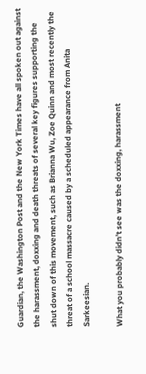Guardian, the Washington Post and the New York Times have all spoken out against the harassment, doxxing and death threats of several key figures supporting the shut down of this movement, such as Brianna Wu, Zoe Quinn and most recently the threat of a school massacre caused by a scheduled appearance from Anita Sarkeesian.

What you probably didn’t see was the doxxing, harassment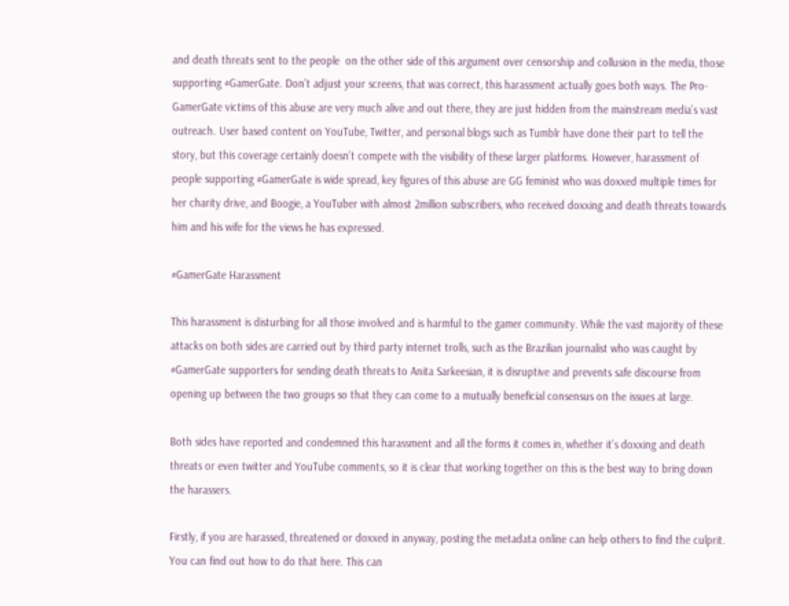and death threats sent to the people  on the other side of this argument over censorship and collusion in the media, those supporting #GamerGate. Don’t adjust your screens, that was correct, this harassment actually goes both ways. The Pro-GamerGate victims of this abuse are very much alive and out there, they are just hidden from the mainstream media’s vast outreach. User based content on YouTube, Twitter, and personal blogs such as Tumblr have done their part to tell the story, but this coverage certainly doesn’t compete with the visibility of these larger platforms. However, harassment of people supporting #GamerGate is wide spread, key figures of this abuse are GG feminist who was doxxed multiple times for her charity drive, and Boogie, a YouTuber with almost 2million subscribers, who received doxxing and death threats towards him and his wife for the views he has expressed.

#GamerGate Harassment

This harassment is disturbing for all those involved and is harmful to the gamer community. While the vast majority of these attacks on both sides are carried out by third party internet trolls, such as the Brazilian journalist who was caught by #GamerGate supporters for sending death threats to Anita Sarkeesian, it is disruptive and prevents safe discourse from opening up between the two groups so that they can come to a mutually beneficial consensus on the issues at large.

Both sides have reported and condemned this harassment and all the forms it comes in, whether it’s doxxing and death threats or even twitter and YouTube comments, so it is clear that working together on this is the best way to bring down the harassers.

Firstly, if you are harassed, threatened or doxxed in anyway, posting the metadata online can help others to find the culprit. You can find out how to do that here. This can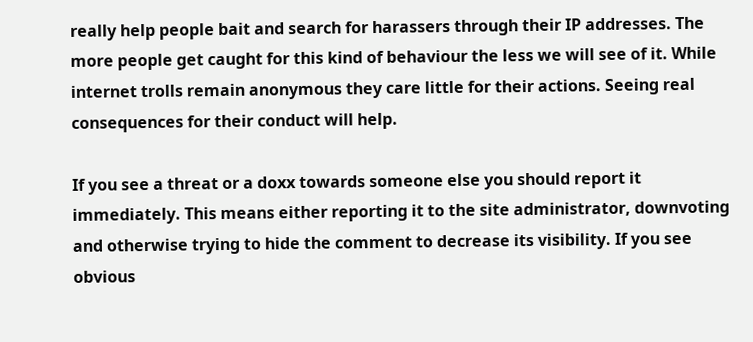really help people bait and search for harassers through their IP addresses. The more people get caught for this kind of behaviour the less we will see of it. While internet trolls remain anonymous they care little for their actions. Seeing real consequences for their conduct will help.

If you see a threat or a doxx towards someone else you should report it immediately. This means either reporting it to the site administrator, downvoting and otherwise trying to hide the comment to decrease its visibility. If you see obvious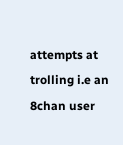attempts at trolling i.e an 8chan user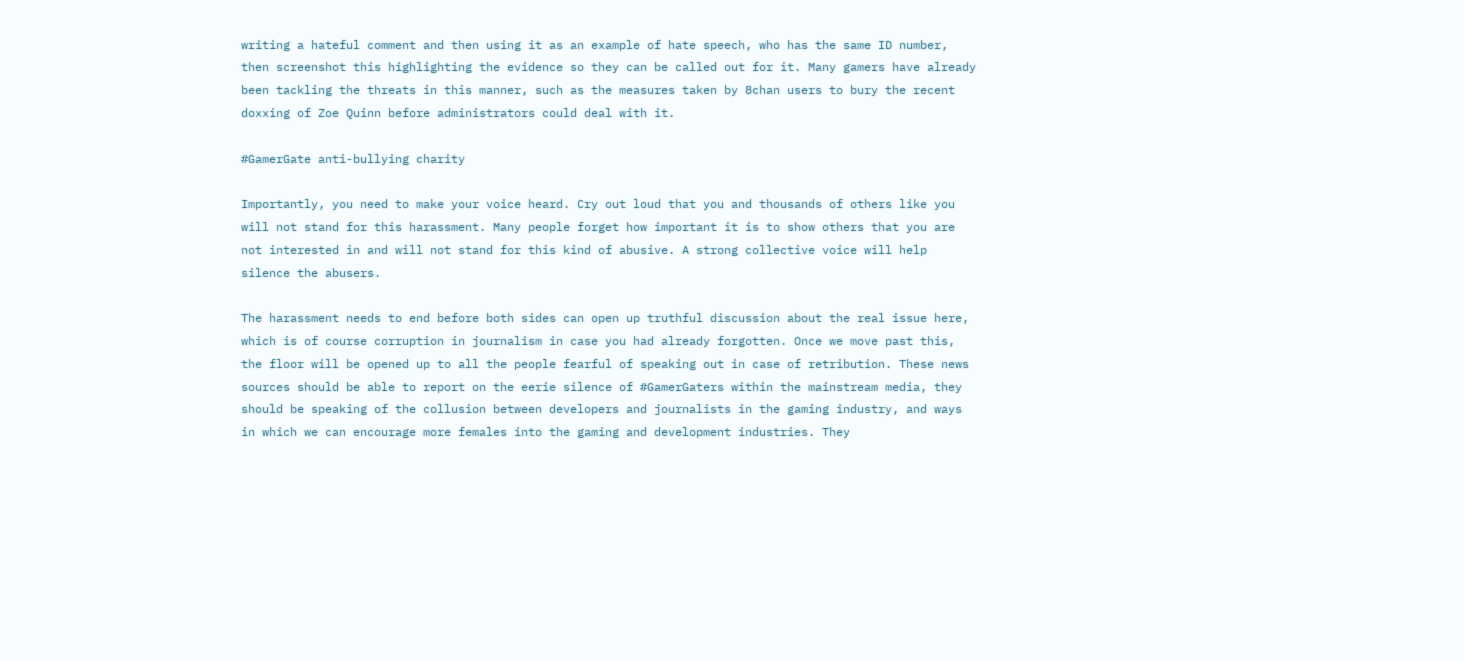writing a hateful comment and then using it as an example of hate speech, who has the same ID number, then screenshot this highlighting the evidence so they can be called out for it. Many gamers have already been tackling the threats in this manner, such as the measures taken by 8chan users to bury the recent doxxing of Zoe Quinn before administrators could deal with it.

#GamerGate anti-bullying charity

Importantly, you need to make your voice heard. Cry out loud that you and thousands of others like you will not stand for this harassment. Many people forget how important it is to show others that you are not interested in and will not stand for this kind of abusive. A strong collective voice will help silence the abusers.

The harassment needs to end before both sides can open up truthful discussion about the real issue here, which is of course corruption in journalism in case you had already forgotten. Once we move past this, the floor will be opened up to all the people fearful of speaking out in case of retribution. These news sources should be able to report on the eerie silence of #GamerGaters within the mainstream media, they should be speaking of the collusion between developers and journalists in the gaming industry, and ways in which we can encourage more females into the gaming and development industries. They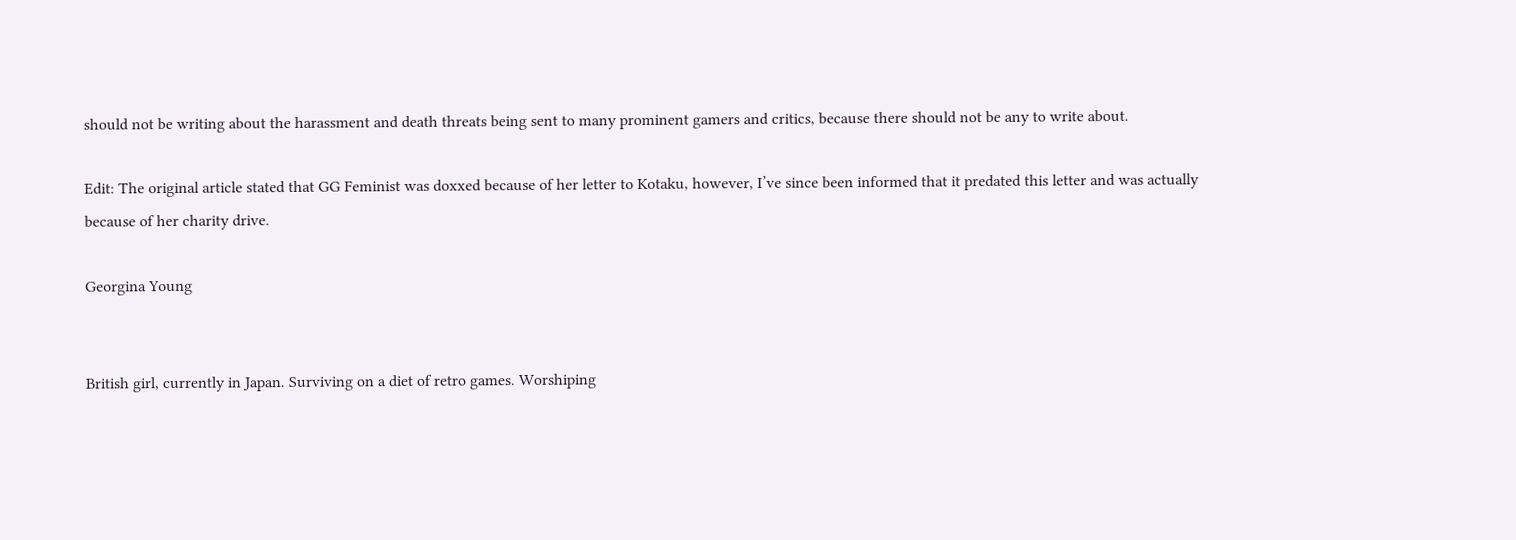should not be writing about the harassment and death threats being sent to many prominent gamers and critics, because there should not be any to write about.

Edit: The original article stated that GG Feminist was doxxed because of her letter to Kotaku, however, I’ve since been informed that it predated this letter and was actually because of her charity drive.

Georgina Young


British girl, currently in Japan. Surviving on a diet of retro games. Worshiping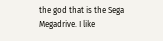the god that is the Sega Megadrive. I like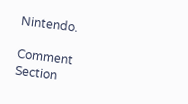Nintendo.

Comment Section